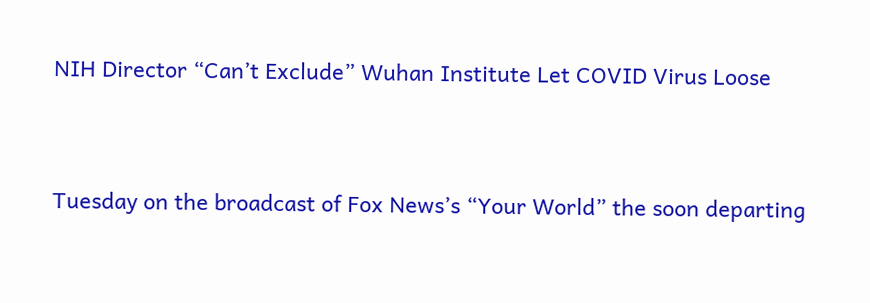NIH Director “Can’t Exclude” Wuhan Institute Let COVID Virus Loose


Tuesday on the broadcast of Fox News’s “Your World” the soon departing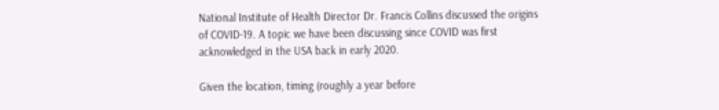National Institute of Health Director Dr. Francis Collins discussed the origins of COVID-19. A topic we have been discussing since COVID was first acknowledged in the USA back in early 2020.

Given the location, timing (roughly a year before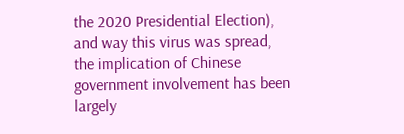the 2020 Presidential Election), and way this virus was spread, the implication of Chinese government involvement has been largely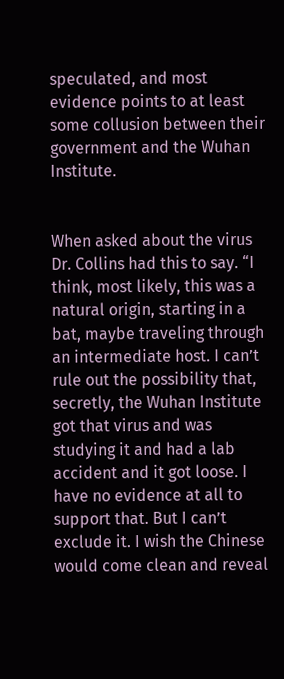speculated, and most evidence points to at least some collusion between their government and the Wuhan Institute.


When asked about the virus Dr. Collins had this to say. “I think, most likely, this was a natural origin, starting in a bat, maybe traveling through an intermediate host. I can’t rule out the possibility that, secretly, the Wuhan Institute got that virus and was studying it and had a lab accident and it got loose. I have no evidence at all to support that. But I can’t exclude it. I wish the Chinese would come clean and reveal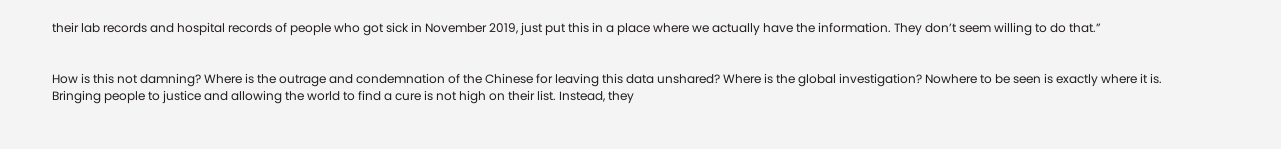their lab records and hospital records of people who got sick in November 2019, just put this in a place where we actually have the information. They don’t seem willing to do that.”


How is this not damning? Where is the outrage and condemnation of the Chinese for leaving this data unshared? Where is the global investigation? Nowhere to be seen is exactly where it is. Bringing people to justice and allowing the world to find a cure is not high on their list. Instead, they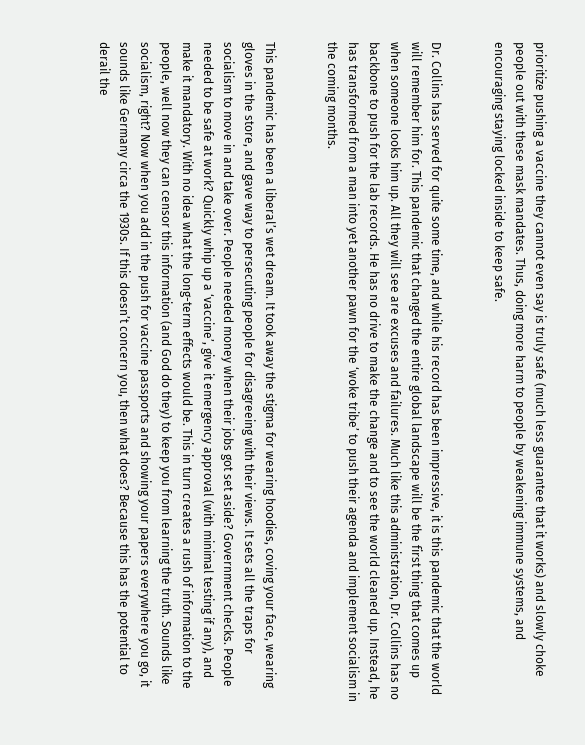prioritize pushing a vaccine they cannot even say is truly safe (much less guarantee that it works) and slowly choke people out with these mask mandates. Thus, doing more harm to people by weakening immune systems, and encouraging staying locked inside to keep safe.


Dr. Collins has served for quite some time, and while his record has been impressive, it is this pandemic that the world will remember him for. This pandemic that changed the entire global landscape will be the first thing that comes up when someone looks him up. All they will see are excuses and failures. Much like this administration, Dr. Collins has no backbone to push for the lab records. He has no drive to make the change and to see the world cleaned up. Instead, he has transformed from a man into yet another pawn for the ‘woke tribe’ to push their agenda and implement socialism in the coming months.


This pandemic has been a liberal’s wet dream. It took away the stigma for wearing hoodies, coving your face, wearing gloves in the store, and gave way to persecuting people for disagreeing with their views. It sets all the traps for socialism to move in and take over. People needed money when their jobs got set aside? Government checks. People needed to be safe at work? Quickly whip up a ‘vaccine’, give it emergency approval (with minimal testing if any), and make it mandatory. With no idea what the long-term effects would be. This in turn creates a rush of information to the people, well now they can censor this information (and God do they) to keep you from learning the truth. Sounds like socialism, right? Now when you add in the push for vaccine passports and showing your papers everywhere you go, it sounds like Germany circa the 1930s. If this doesn’t concern you, then what does? Because this has the potential to derail the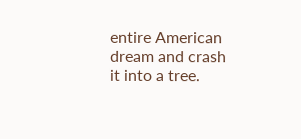entire American dream and crash it into a tree.